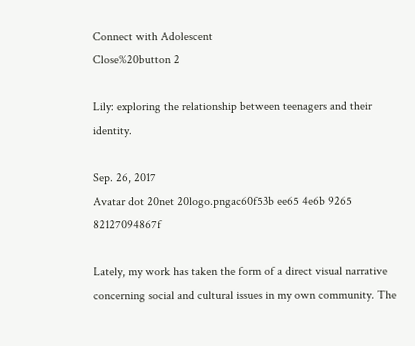Connect with Adolescent
Close%20button 2

Lily: exploring the relationship between teenagers and their identity.

Sep. 26, 2017
Avatar dot 20net 20logo.pngac60f53b ee65 4e6b 9265 82127094867f

Lately, my work has taken the form of a direct visual narrative concerning social and cultural issues in my own community. The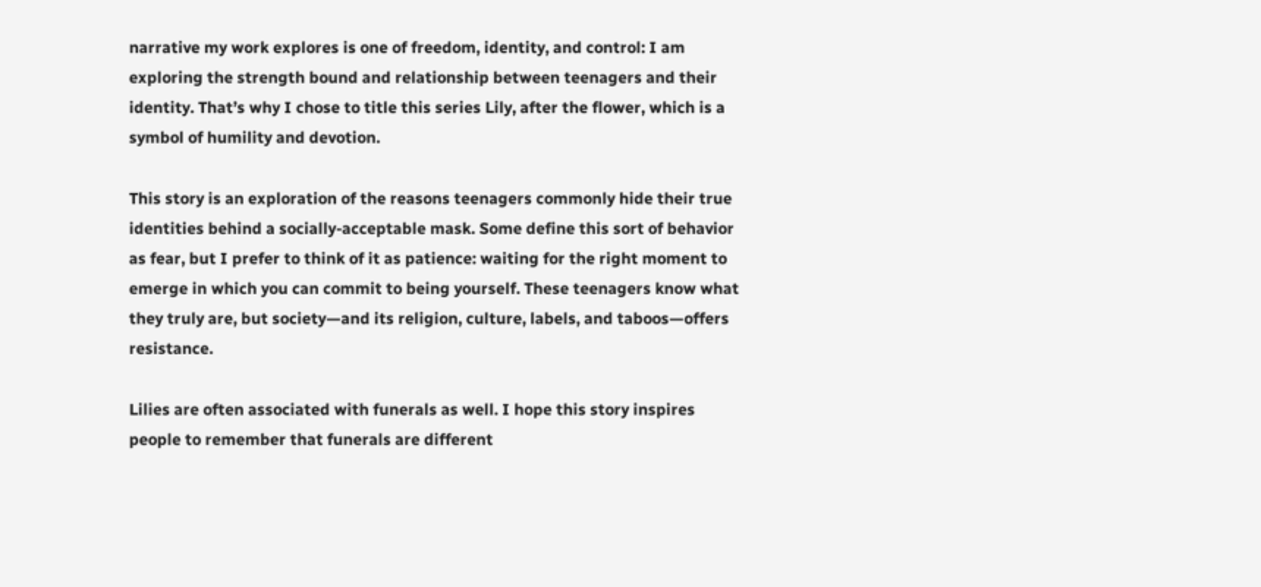narrative my work explores is one of freedom, identity, and control: I am exploring the strength bound and relationship between teenagers and their identity. That’s why I chose to title this series Lily, after the flower, which is a symbol of humility and devotion.

This story is an exploration of the reasons teenagers commonly hide their true identities behind a socially-acceptable mask. Some define this sort of behavior as fear, but I prefer to think of it as patience: waiting for the right moment to emerge in which you can commit to being yourself. These teenagers know what they truly are, but society—and its religion, culture, labels, and taboos—offers resistance.

Lilies are often associated with funerals as well. I hope this story inspires people to remember that funerals are different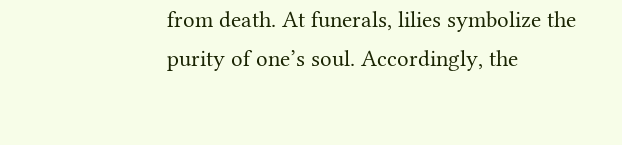from death. At funerals, lilies symbolize the purity of one’s soul. Accordingly, the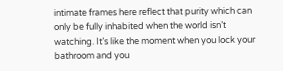intimate frames here reflect that purity which can only be fully inhabited when the world isn’t watching. It’s like the moment when you lock your bathroom and you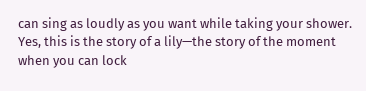can sing as loudly as you want while taking your shower. Yes, this is the story of a lily—the story of the moment when you can lock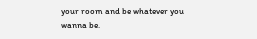your room and be whatever you wanna be.